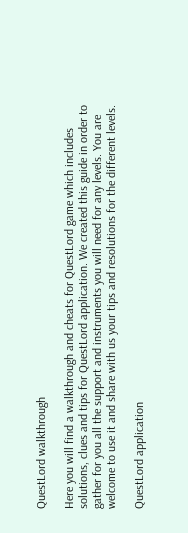QuestLord walkthrough

Here you will find a walkthrough and cheats for QuestLord game which includes solutions, clues and tips for QuestLord application. We created this guide in order to gather for you all the support and instruments you will need for any levels. You are welcome to use it and share with us your tips and resolutions for the different levels.

QuestLord application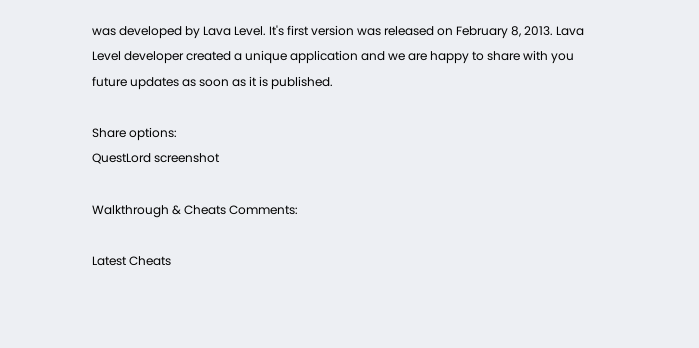was developed by Lava Level. It's first version was released on February 8, 2013. Lava Level developer created a unique application and we are happy to share with you future updates as soon as it is published.

Share options:
QuestLord screenshot

Walkthrough & Cheats Comments:

Latest Cheats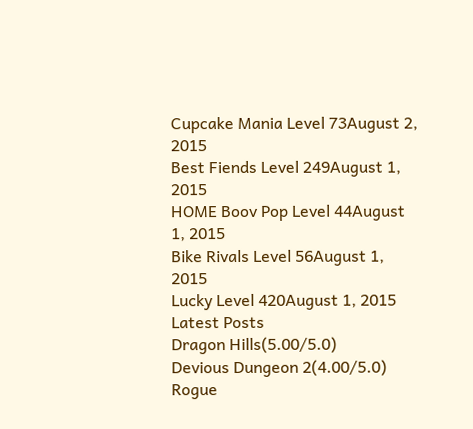Cupcake Mania Level 73August 2, 2015
Best Fiends Level 249August 1, 2015
HOME Boov Pop Level 44August 1, 2015
Bike Rivals Level 56August 1, 2015
Lucky Level 420August 1, 2015
Latest Posts
Dragon Hills(5.00/5.0)
Devious Dungeon 2(4.00/5.0)
Rogue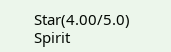Star(4.00/5.0)
Spirit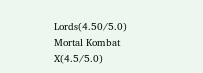Lords(4.50/5.0)
Mortal Kombat X(4.5/5.0)